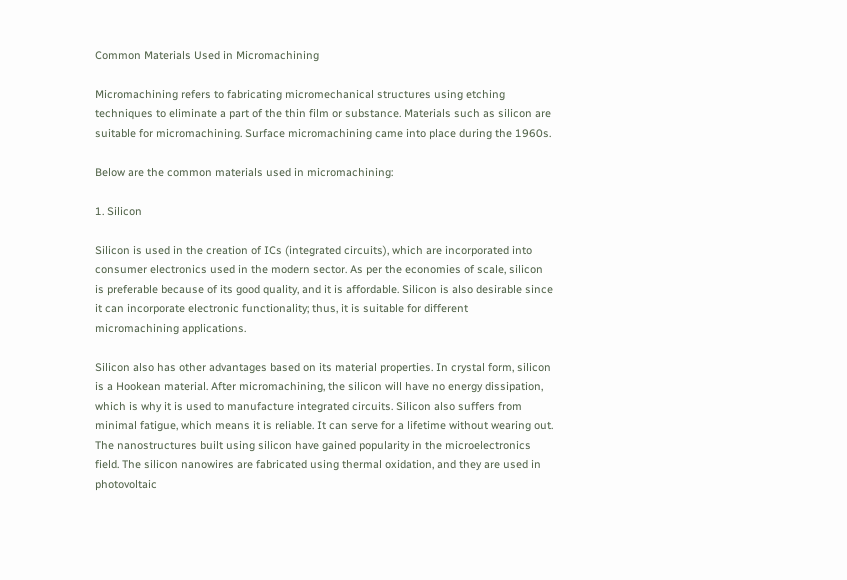Common Materials Used in Micromachining

Micromachining refers to fabricating micromechanical structures using etching techniques to eliminate a part of the thin film or substance. Materials such as silicon are suitable for micromachining. Surface micromachining came into place during the 1960s.

Below are the common materials used in micromachining:

1. Silicon

Silicon is used in the creation of ICs (integrated circuits), which are incorporated into consumer electronics used in the modern sector. As per the economies of scale, silicon is preferable because of its good quality, and it is affordable. Silicon is also desirable since it can incorporate electronic functionality; thus, it is suitable for different micromachining applications.

Silicon also has other advantages based on its material properties. In crystal form, silicon is a Hookean material. After micromachining, the silicon will have no energy dissipation, which is why it is used to manufacture integrated circuits. Silicon also suffers from minimal fatigue, which means it is reliable. It can serve for a lifetime without wearing out. The nanostructures built using silicon have gained popularity in the microelectronics field. The silicon nanowires are fabricated using thermal oxidation, and they are used in photovoltaic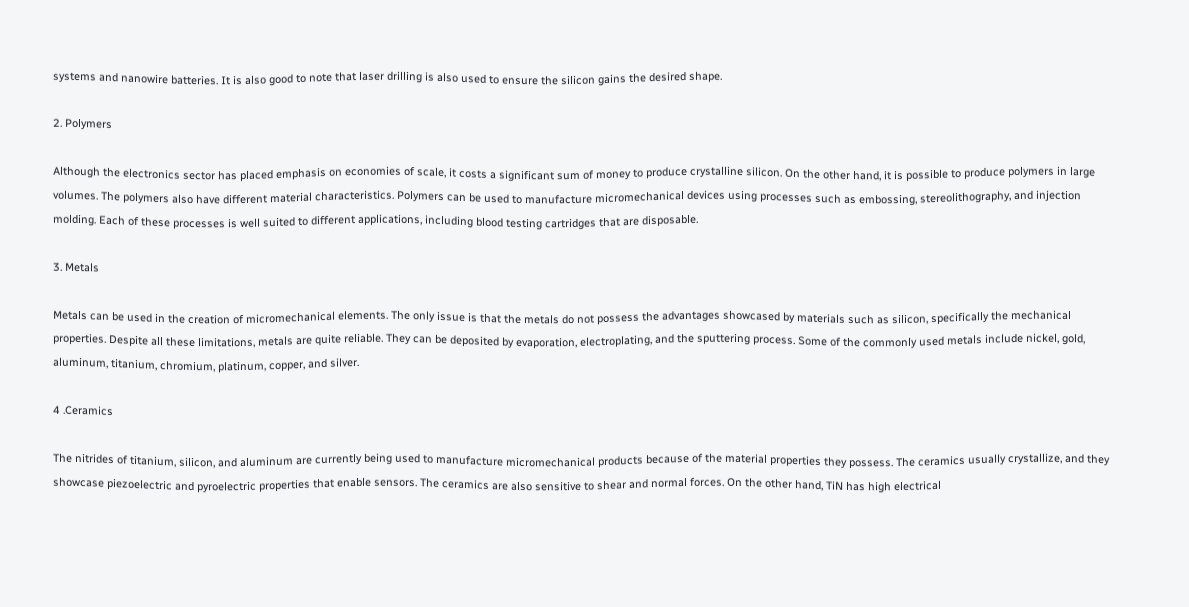systems and nanowire batteries. It is also good to note that laser drilling is also used to ensure the silicon gains the desired shape.

2. Polymers

Although the electronics sector has placed emphasis on economies of scale, it costs a significant sum of money to produce crystalline silicon. On the other hand, it is possible to produce polymers in large volumes. The polymers also have different material characteristics. Polymers can be used to manufacture micromechanical devices using processes such as embossing, stereolithography, and injection molding. Each of these processes is well suited to different applications, including blood testing cartridges that are disposable.

3. Metals

Metals can be used in the creation of micromechanical elements. The only issue is that the metals do not possess the advantages showcased by materials such as silicon, specifically the mechanical properties. Despite all these limitations, metals are quite reliable. They can be deposited by evaporation, electroplating, and the sputtering process. Some of the commonly used metals include nickel, gold, aluminum, titanium, chromium, platinum, copper, and silver.

4 .Ceramics

The nitrides of titanium, silicon, and aluminum are currently being used to manufacture micromechanical products because of the material properties they possess. The ceramics usually crystallize, and they showcase piezoelectric and pyroelectric properties that enable sensors. The ceramics are also sensitive to shear and normal forces. On the other hand, TiN has high electrical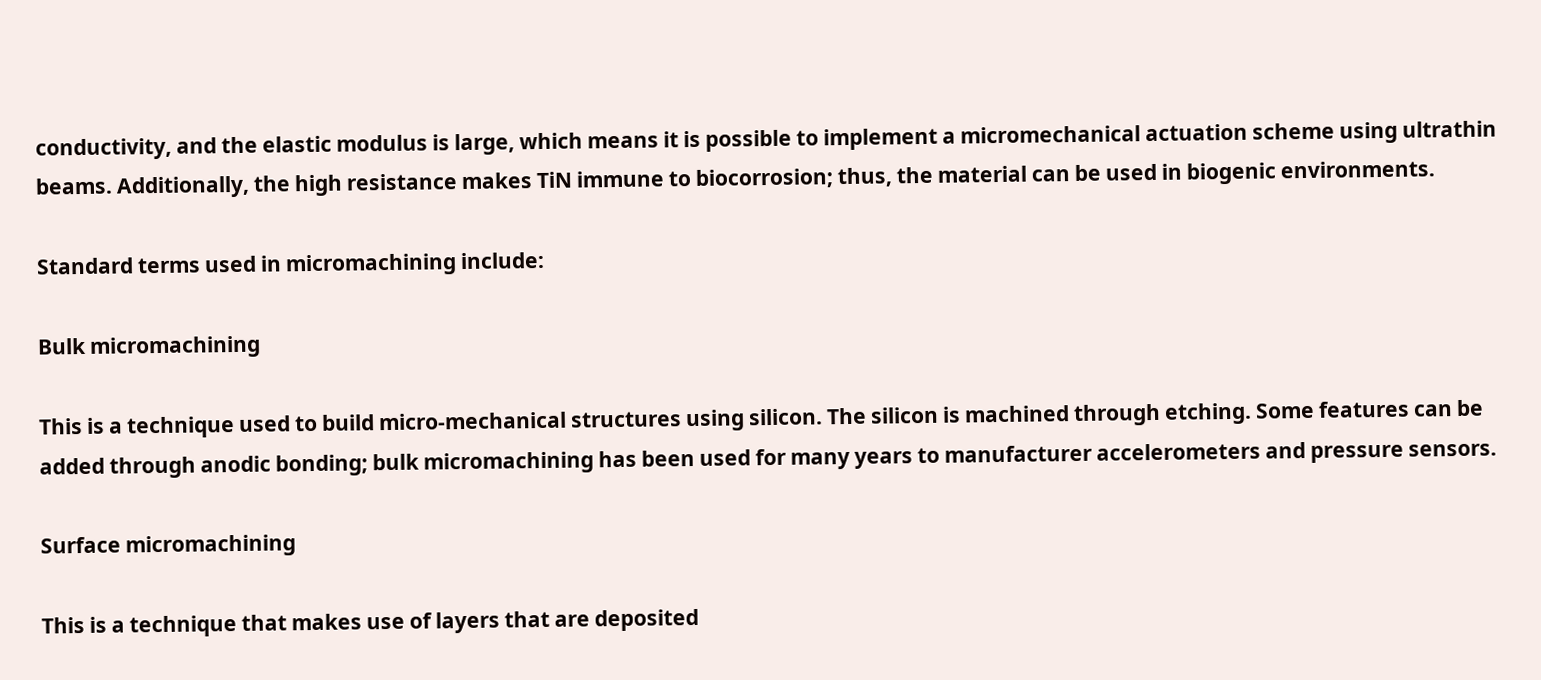conductivity, and the elastic modulus is large, which means it is possible to implement a micromechanical actuation scheme using ultrathin beams. Additionally, the high resistance makes TiN immune to biocorrosion; thus, the material can be used in biogenic environments.

Standard terms used in micromachining include:

Bulk micromachining

This is a technique used to build micro-mechanical structures using silicon. The silicon is machined through etching. Some features can be added through anodic bonding; bulk micromachining has been used for many years to manufacturer accelerometers and pressure sensors.

Surface micromachining

This is a technique that makes use of layers that are deposited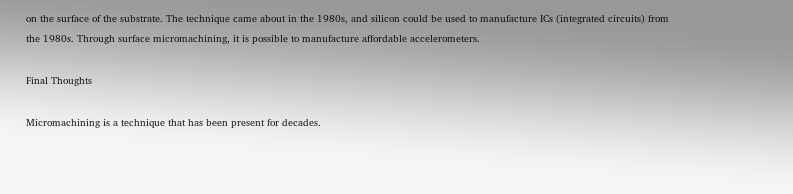on the surface of the substrate. The technique came about in the 1980s, and silicon could be used to manufacture ICs (integrated circuits) from the 1980s. Through surface micromachining, it is possible to manufacture affordable accelerometers.

Final Thoughts

Micromachining is a technique that has been present for decades.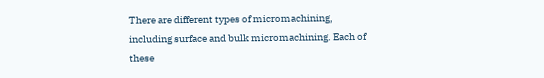There are different types of micromachining, including surface and bulk micromachining. Each of these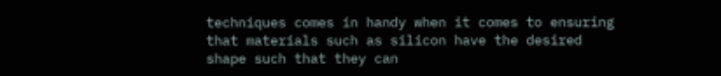techniques comes in handy when it comes to ensuring that materials such as silicon have the desired shape such that they can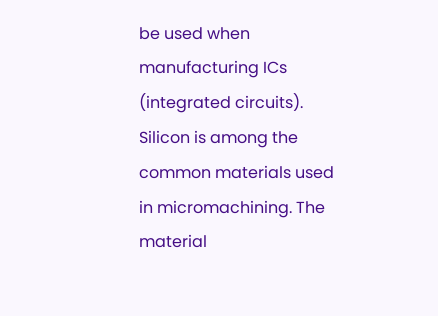be used when manufacturing ICs (integrated circuits). Silicon is among the common materials used in micromachining. The material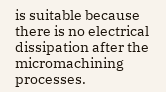is suitable because there is no electrical dissipation after the micromachining processes.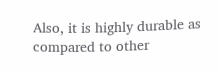Also, it is highly durable as compared to other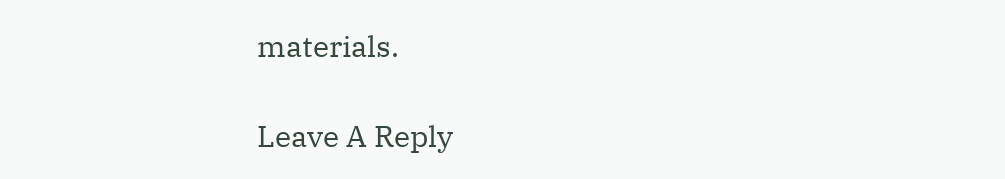materials.

Leave A Reply